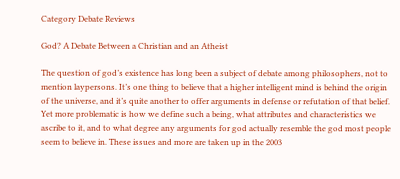Category Debate Reviews

God? A Debate Between a Christian and an Atheist

The question of god’s existence has long been a subject of debate among philosophers, not to mention laypersons. It’s one thing to believe that a higher intelligent mind is behind the origin of the universe, and it’s quite another to offer arguments in defense or refutation of that belief. Yet more problematic is how we define such a being, what attributes and characteristics we ascribe to it, and to what degree any arguments for god actually resemble the god most people seem to believe in. These issues and more are taken up in the 2003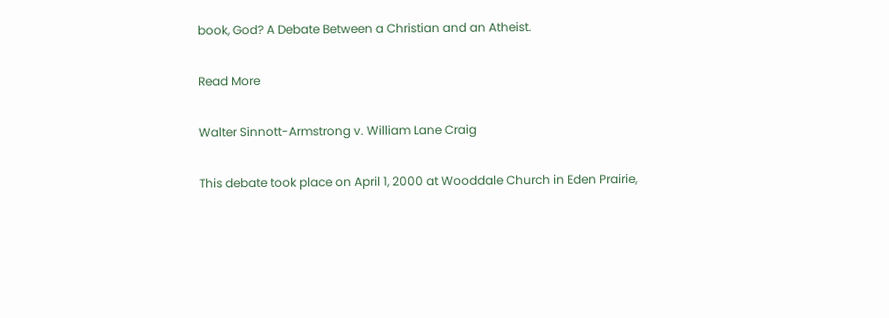book, God? A Debate Between a Christian and an Atheist.

Read More

Walter Sinnott-Armstrong v. William Lane Craig

This debate took place on April 1, 2000 at Wooddale Church in Eden Prairie,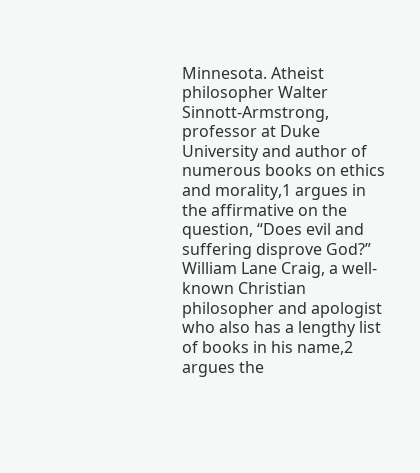Minnesota. Atheist philosopher Walter Sinnott-Armstrong, professor at Duke University and author of numerous books on ethics and morality,1 argues in the affirmative on the question, “Does evil and suffering disprove God?” William Lane Craig, a well-known Christian philosopher and apologist who also has a lengthy list of books in his name,2 argues the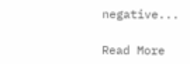negative...

Read More